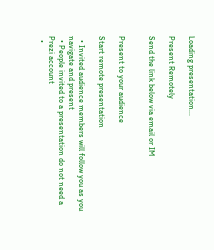Loading presentation...

Present Remotely

Send the link below via email or IM


Present to your audience

Start remote presentation

  • Invited audience members will follow you as you navigate and present
  • People invited to a presentation do not need a Prezi account
  •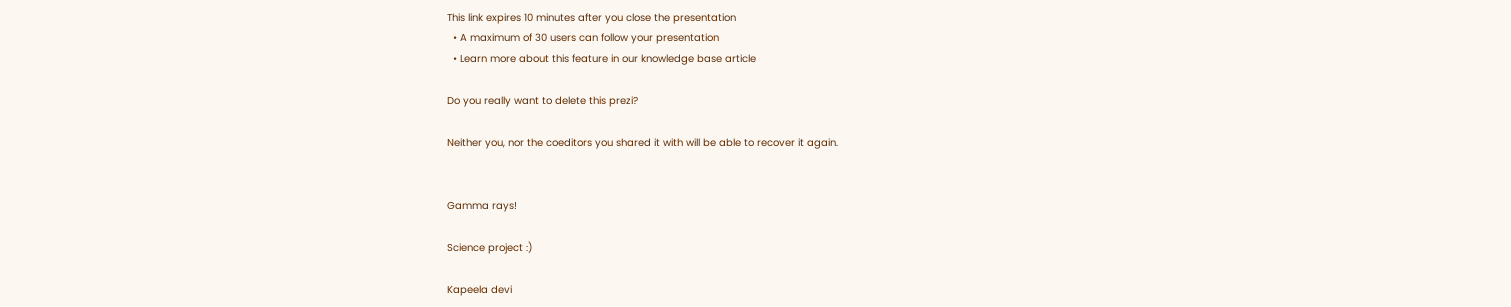This link expires 10 minutes after you close the presentation
  • A maximum of 30 users can follow your presentation
  • Learn more about this feature in our knowledge base article

Do you really want to delete this prezi?

Neither you, nor the coeditors you shared it with will be able to recover it again.


Gamma rays!

Science project :)

Kapeela devi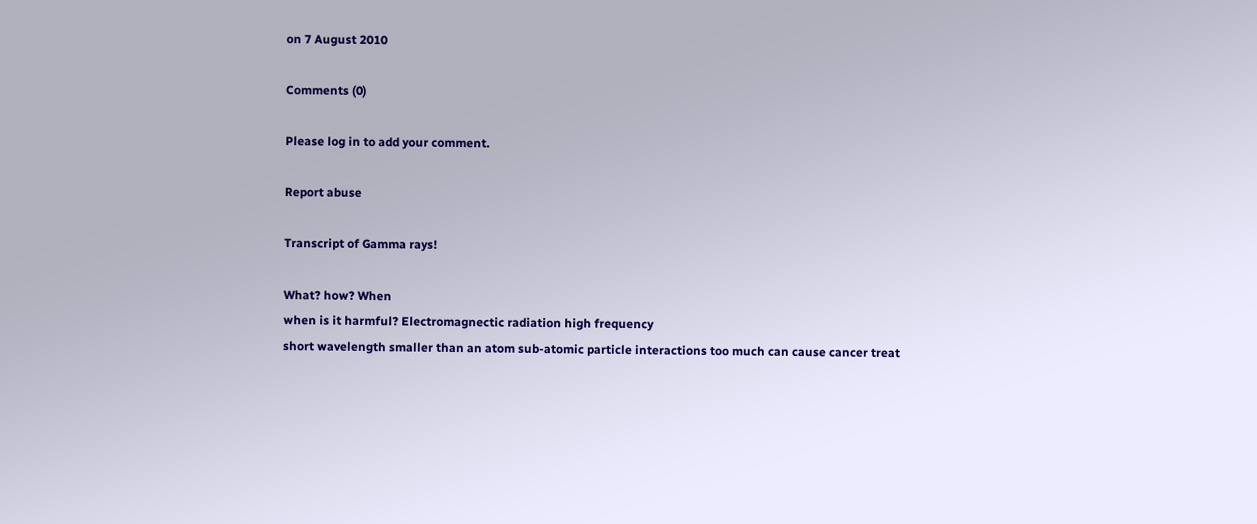on 7 August 2010

Comments (0)

Please log in to add your comment.

Report abuse

Transcript of Gamma rays!

What? how? When
when is it harmful? Electromagnectic radiation high frequency
short wavelength smaller than an atom sub-atomic particle interactions too much can cause cancer treat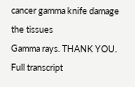cancer gamma knife damage the tissues
Gamma rays. THANK YOU.
Full transcript